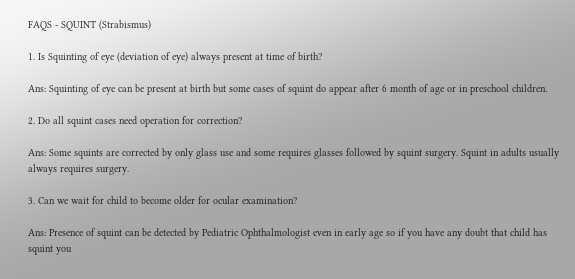FAQS - SQUINT (Strabismus)

1. Is Squinting of eye (deviation of eye) always present at time of birth?

Ans: Squinting of eye can be present at birth but some cases of squint do appear after 6 month of age or in preschool children.

2. Do all squint cases need operation for correction?

Ans: Some squints are corrected by only glass use and some requires glasses followed by squint surgery. Squint in adults usually always requires surgery.

3. Can we wait for child to become older for ocular examination?

Ans: Presence of squint can be detected by Pediatric Ophthalmologist even in early age so if you have any doubt that child has squint you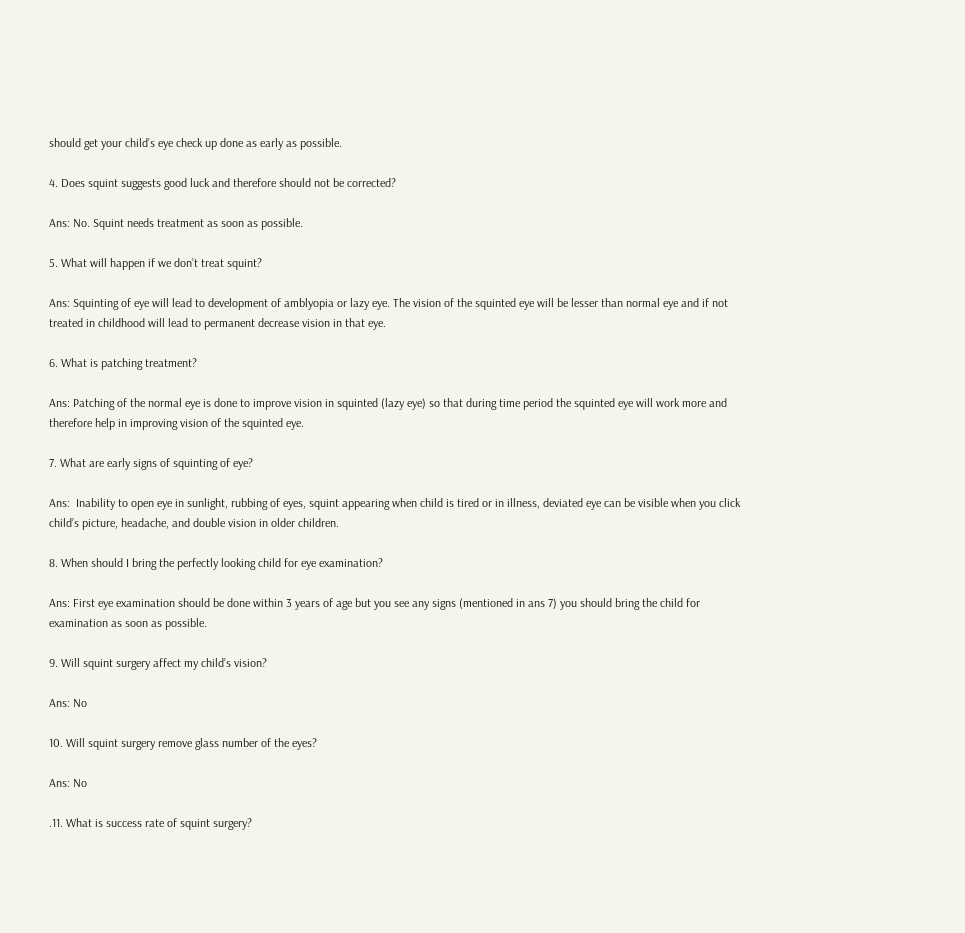should get your child’s eye check up done as early as possible.

4. Does squint suggests good luck and therefore should not be corrected?

Ans: No. Squint needs treatment as soon as possible.

5. What will happen if we don’t treat squint?

Ans: Squinting of eye will lead to development of amblyopia or lazy eye. The vision of the squinted eye will be lesser than normal eye and if not treated in childhood will lead to permanent decrease vision in that eye.

6. What is patching treatment?

Ans: Patching of the normal eye is done to improve vision in squinted (lazy eye) so that during time period the squinted eye will work more and therefore help in improving vision of the squinted eye.

7. What are early signs of squinting of eye?

Ans:  Inability to open eye in sunlight, rubbing of eyes, squint appearing when child is tired or in illness, deviated eye can be visible when you click child’s picture, headache, and double vision in older children.

8. When should I bring the perfectly looking child for eye examination?

Ans: First eye examination should be done within 3 years of age but you see any signs (mentioned in ans 7) you should bring the child for examination as soon as possible.

9. Will squint surgery affect my child’s vision?

Ans: No

10. Will squint surgery remove glass number of the eyes?

Ans: No

.11. What is success rate of squint surgery?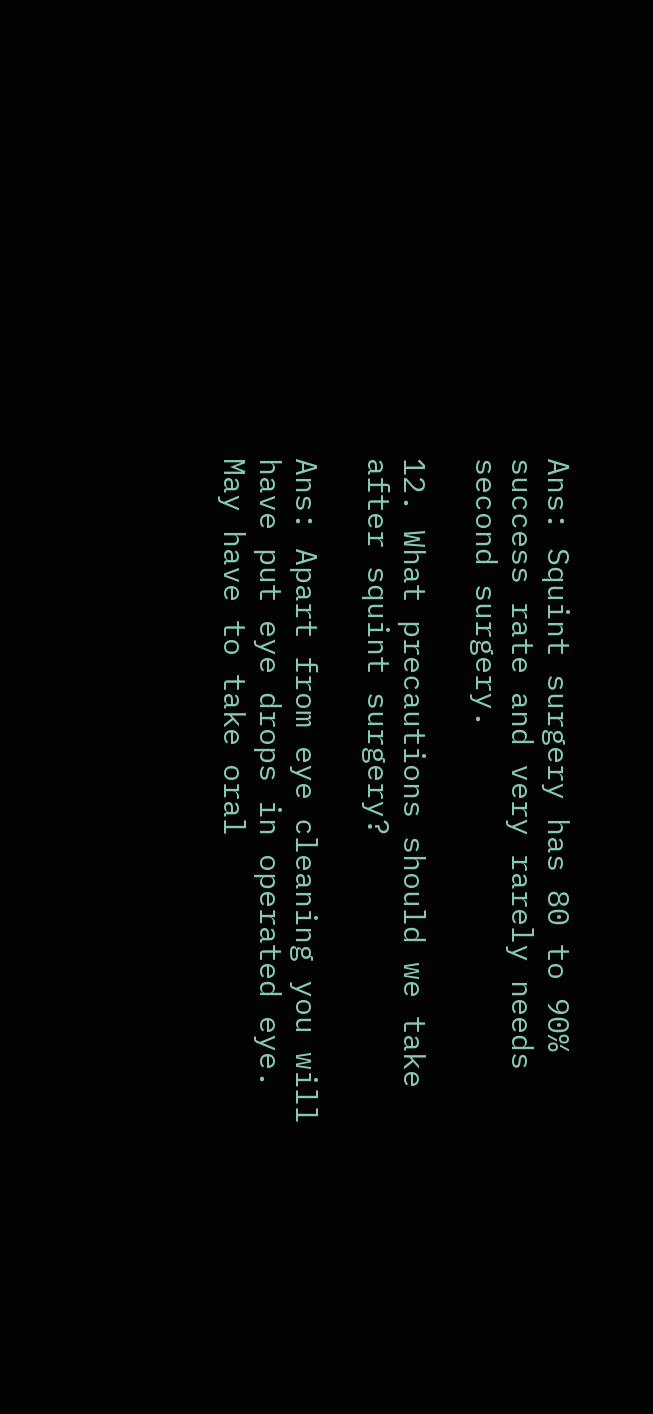Ans: Squint surgery has 80 to 90% success rate and very rarely needs second surgery.

12. What precautions should we take after squint surgery?

Ans: Apart from eye cleaning you will have put eye drops in operated eye. May have to take oral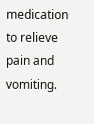medication to relieve pain and vomiting.